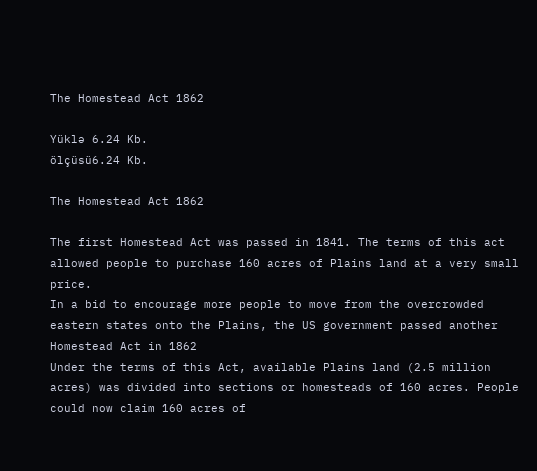The Homestead Act 1862

Yüklə 6.24 Kb.
ölçüsü6.24 Kb.

The Homestead Act 1862

The first Homestead Act was passed in 1841. The terms of this act allowed people to purchase 160 acres of Plains land at a very small price.
In a bid to encourage more people to move from the overcrowded eastern states onto the Plains, the US government passed another Homestead Act in 1862
Under the terms of this Act, available Plains land (2.5 million acres) was divided into sections or homesteads of 160 acres. People could now claim 160 acres of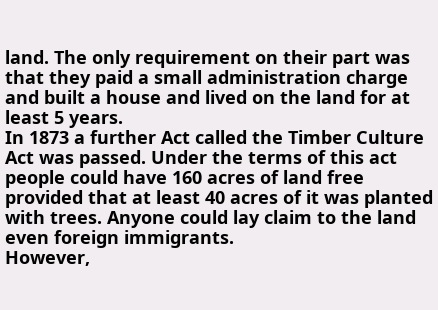land. The only requirement on their part was that they paid a small administration charge and built a house and lived on the land for at least 5 years.
In 1873 a further Act called the Timber Culture Act was passed. Under the terms of this act people could have 160 acres of land free provided that at least 40 acres of it was planted with trees. Anyone could lay claim to the land even foreign immigrants.
However,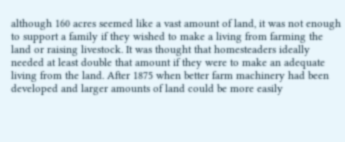although 160 acres seemed like a vast amount of land, it was not enough to support a family if they wished to make a living from farming the land or raising livestock. It was thought that homesteaders ideally needed at least double that amount if they were to make an adequate living from the land. After 1875 when better farm machinery had been developed and larger amounts of land could be more easily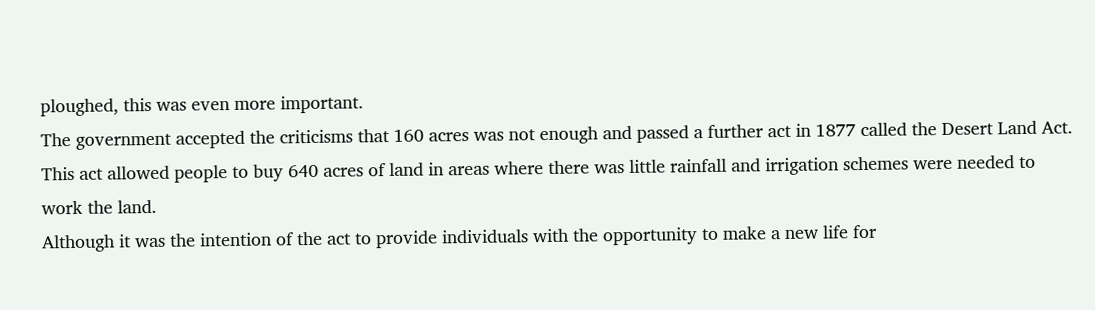ploughed, this was even more important.
The government accepted the criticisms that 160 acres was not enough and passed a further act in 1877 called the Desert Land Act. This act allowed people to buy 640 acres of land in areas where there was little rainfall and irrigation schemes were needed to work the land.
Although it was the intention of the act to provide individuals with the opportunity to make a new life for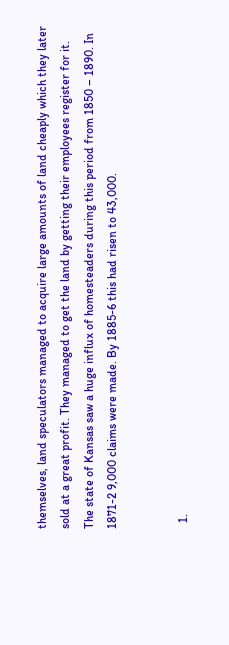themselves, land speculators managed to acquire large amounts of land cheaply which they later sold at a great profit. They managed to get the land by getting their employees register for it.
The state of Kansas saw a huge influx of homesteaders during this period from 1850 – 1890. In 1871-2 9,000 claims were made. By 1885-6 this had risen to 43,000.


  1.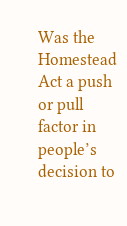Was the Homestead Act a push or pull factor in people’s decision to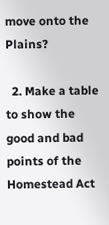move onto the Plains?

  2. Make a table to show the good and bad points of the Homestead Act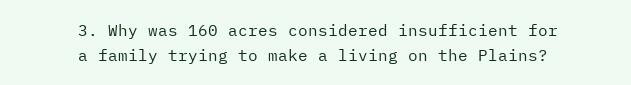3. Why was 160 acres considered insufficient for a family trying to make a living on the Plains?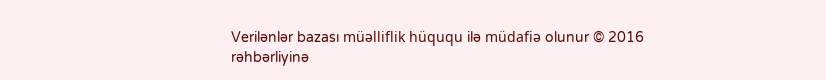Verilənlər bazası müəlliflik hüququ ilə müdafiə olunur © 2016
rəhbərliyinə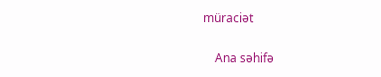müraciət

    Ana səhifə